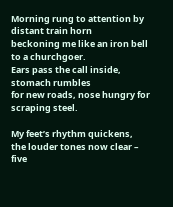Morning rung to attention by distant train horn
beckoning me like an iron bell to a churchgoer.
Ears pass the call inside, stomach rumbles
for new roads, nose hungry for scraping steel.

My feet’s rhythm quickens,
the louder tones now clear –
five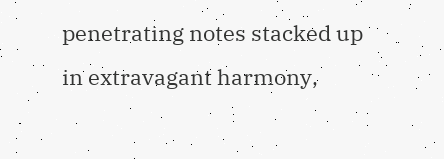penetrating notes stacked up
in extravagant harmony,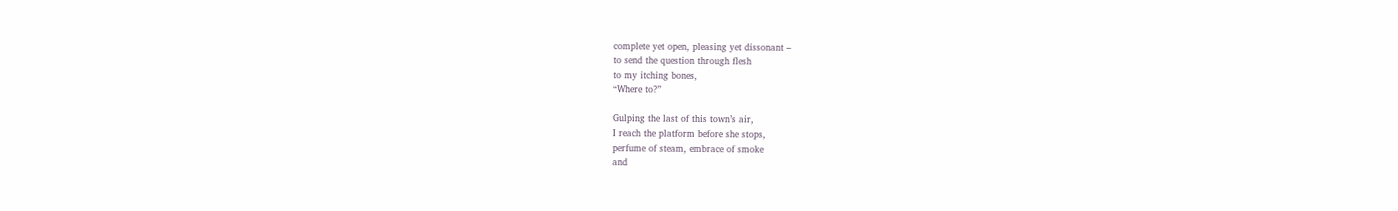complete yet open, pleasing yet dissonant –
to send the question through flesh
to my itching bones,
“Where to?”

Gulping the last of this town’s air,
I reach the platform before she stops,
perfume of steam, embrace of smoke
and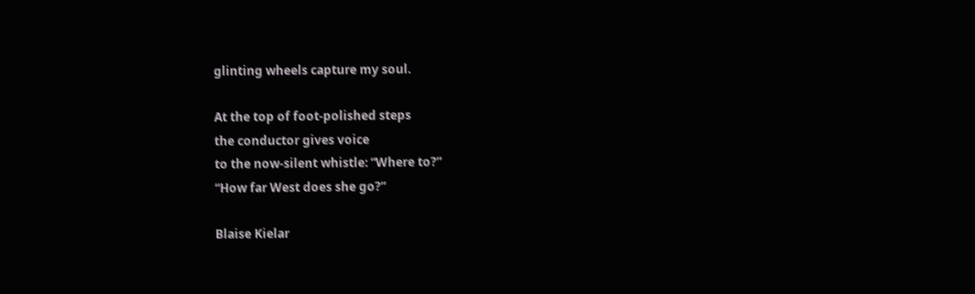glinting wheels capture my soul.

At the top of foot-polished steps
the conductor gives voice
to the now-silent whistle: “Where to?”
“How far West does she go?”

Blaise Kielar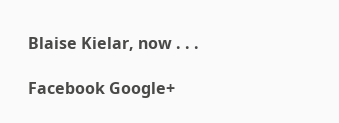Blaise Kielar, now . . .

Facebook Google+